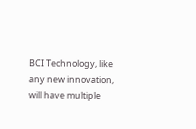BCI Technology, like any new innovation, will have multiple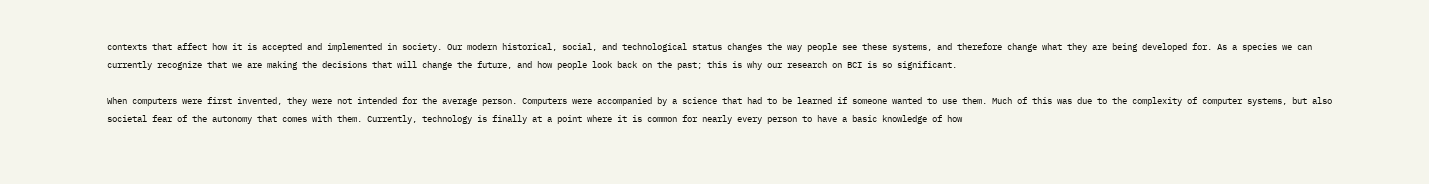contexts that affect how it is accepted and implemented in society. Our modern historical, social, and technological status changes the way people see these systems, and therefore change what they are being developed for. As a species we can currently recognize that we are making the decisions that will change the future, and how people look back on the past; this is why our research on BCI is so significant.

When computers were first invented, they were not intended for the average person. Computers were accompanied by a science that had to be learned if someone wanted to use them. Much of this was due to the complexity of computer systems, but also societal fear of the autonomy that comes with them. Currently, technology is finally at a point where it is common for nearly every person to have a basic knowledge of how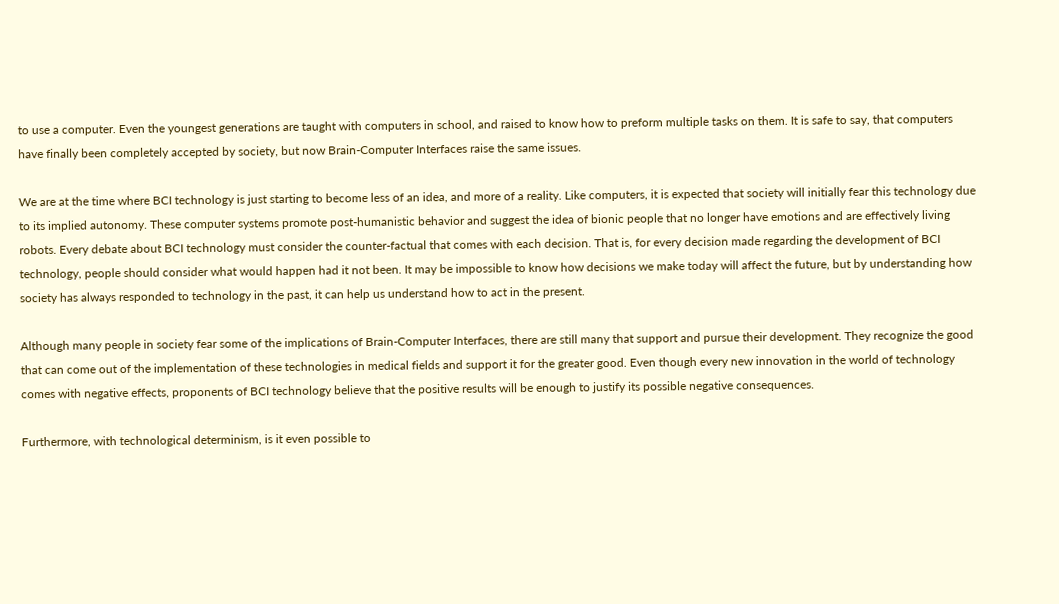to use a computer. Even the youngest generations are taught with computers in school, and raised to know how to preform multiple tasks on them. It is safe to say, that computers have finally been completely accepted by society, but now Brain-Computer Interfaces raise the same issues.

We are at the time where BCI technology is just starting to become less of an idea, and more of a reality. Like computers, it is expected that society will initially fear this technology due to its implied autonomy. These computer systems promote post-humanistic behavior and suggest the idea of bionic people that no longer have emotions and are effectively living robots. Every debate about BCI technology must consider the counter-factual that comes with each decision. That is, for every decision made regarding the development of BCI technology, people should consider what would happen had it not been. It may be impossible to know how decisions we make today will affect the future, but by understanding how society has always responded to technology in the past, it can help us understand how to act in the present.

Although many people in society fear some of the implications of Brain-Computer Interfaces, there are still many that support and pursue their development. They recognize the good that can come out of the implementation of these technologies in medical fields and support it for the greater good. Even though every new innovation in the world of technology comes with negative effects, proponents of BCI technology believe that the positive results will be enough to justify its possible negative consequences.

Furthermore, with technological determinism, is it even possible to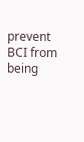prevent BCI from being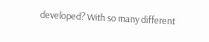developed? With so many different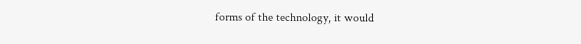forms of the technology, it would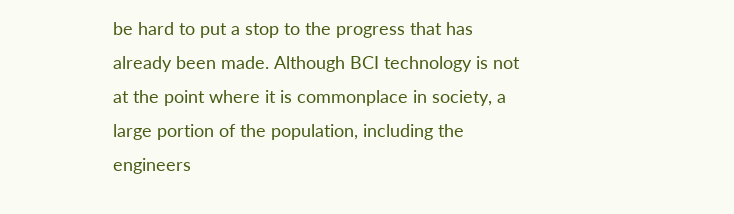be hard to put a stop to the progress that has already been made. Although BCI technology is not at the point where it is commonplace in society, a large portion of the population, including the engineers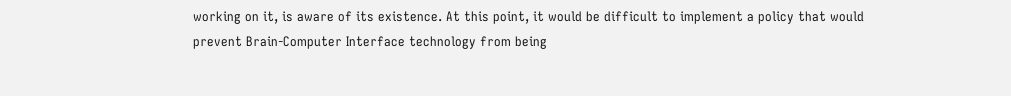working on it, is aware of its existence. At this point, it would be difficult to implement a policy that would prevent Brain-Computer Interface technology from being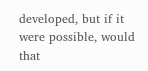developed, but if it were possible, would that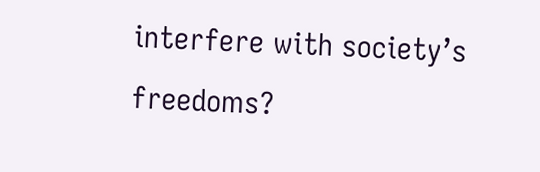interfere with society’s freedoms?